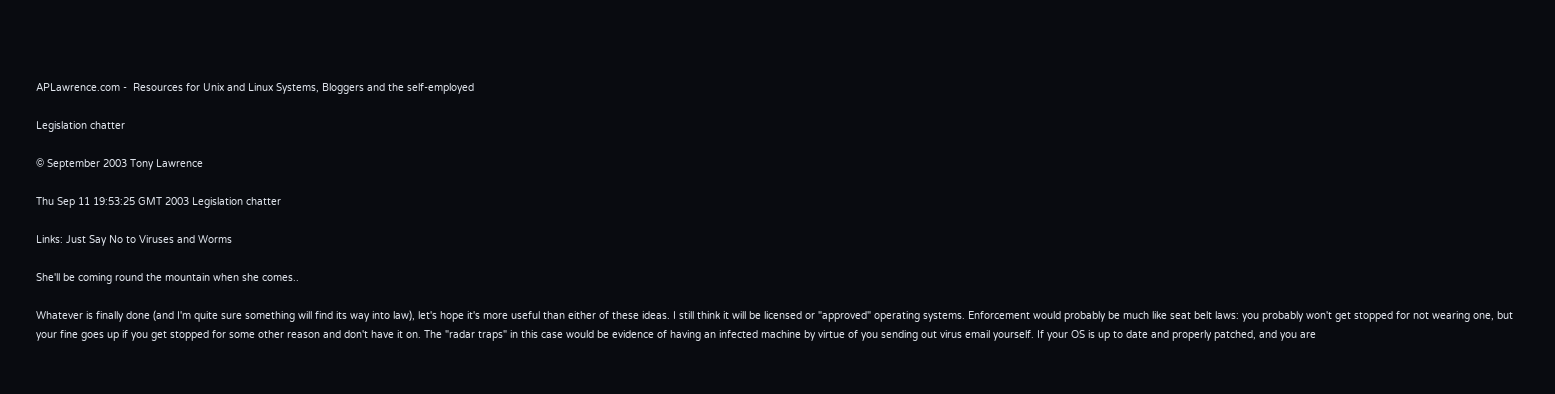APLawrence.com -  Resources for Unix and Linux Systems, Bloggers and the self-employed

Legislation chatter

© September 2003 Tony Lawrence

Thu Sep 11 19:53:25 GMT 2003 Legislation chatter

Links: Just Say No to Viruses and Worms

She'll be coming round the mountain when she comes..

Whatever is finally done (and I'm quite sure something will find its way into law), let's hope it's more useful than either of these ideas. I still think it will be licensed or "approved" operating systems. Enforcement would probably be much like seat belt laws: you probably won't get stopped for not wearing one, but your fine goes up if you get stopped for some other reason and don't have it on. The "radar traps" in this case would be evidence of having an infected machine by virtue of you sending out virus email yourself. If your OS is up to date and properly patched, and you are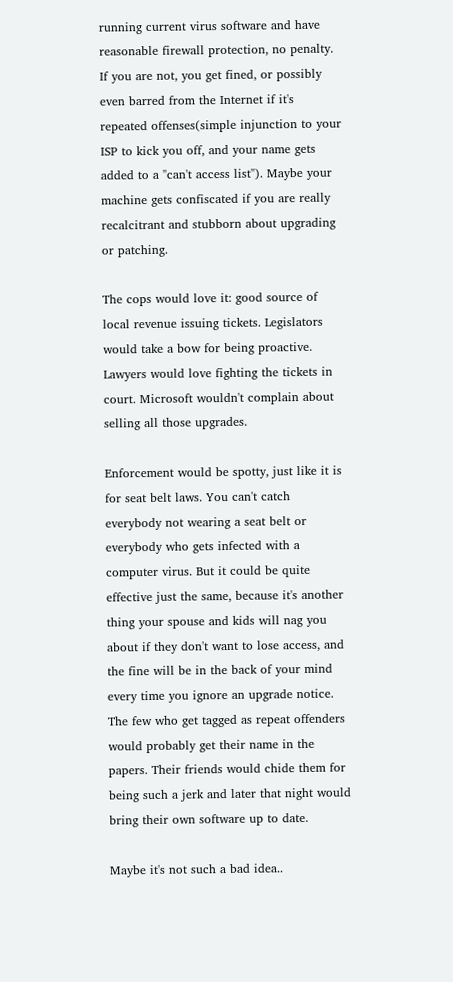running current virus software and have reasonable firewall protection, no penalty. If you are not, you get fined, or possibly even barred from the Internet if it's repeated offenses(simple injunction to your ISP to kick you off, and your name gets added to a "can't access list"). Maybe your machine gets confiscated if you are really recalcitrant and stubborn about upgrading or patching.

The cops would love it: good source of local revenue issuing tickets. Legislators would take a bow for being proactive. Lawyers would love fighting the tickets in court. Microsoft wouldn't complain about selling all those upgrades.

Enforcement would be spotty, just like it is for seat belt laws. You can't catch everybody not wearing a seat belt or everybody who gets infected with a computer virus. But it could be quite effective just the same, because it's another thing your spouse and kids will nag you about if they don't want to lose access, and the fine will be in the back of your mind every time you ignore an upgrade notice. The few who get tagged as repeat offenders would probably get their name in the papers. Their friends would chide them for being such a jerk and later that night would bring their own software up to date.

Maybe it's not such a bad idea..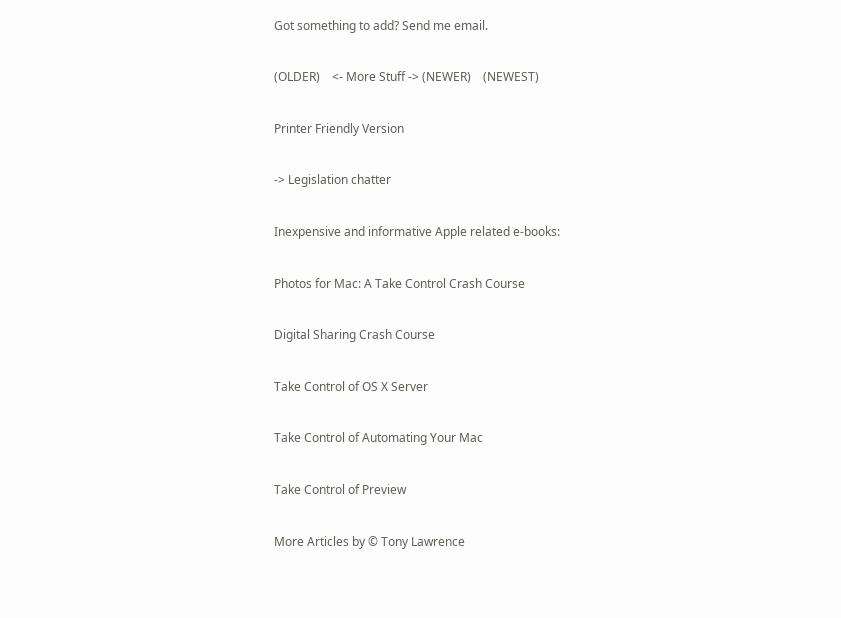Got something to add? Send me email.

(OLDER)    <- More Stuff -> (NEWER)    (NEWEST)

Printer Friendly Version

-> Legislation chatter

Inexpensive and informative Apple related e-books:

Photos for Mac: A Take Control Crash Course

Digital Sharing Crash Course

Take Control of OS X Server

Take Control of Automating Your Mac

Take Control of Preview

More Articles by © Tony Lawrence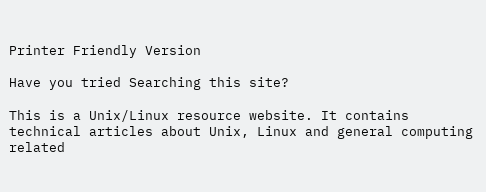Printer Friendly Version

Have you tried Searching this site?

This is a Unix/Linux resource website. It contains technical articles about Unix, Linux and general computing related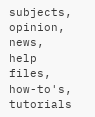subjects, opinion, news, help files, how-to's, tutorials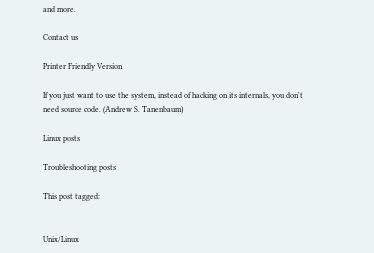and more.

Contact us

Printer Friendly Version

If you just want to use the system, instead of hacking on its internals, you don't need source code. (Andrew S. Tanenbaum)

Linux posts

Troubleshooting posts

This post tagged:


Unix/Linux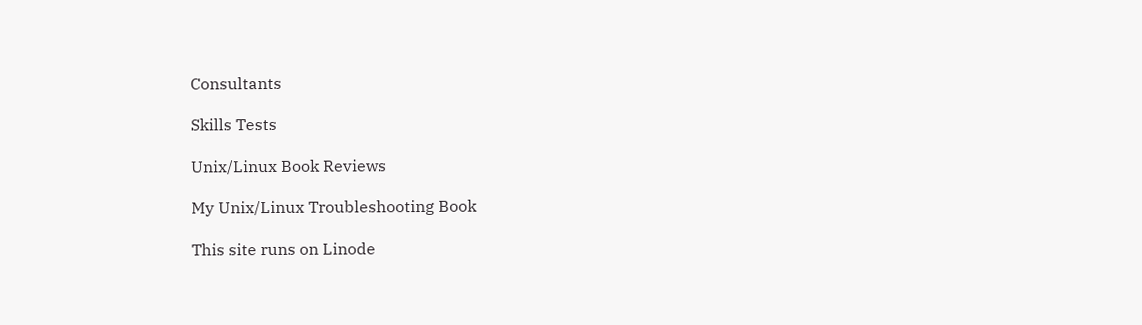Consultants

Skills Tests

Unix/Linux Book Reviews

My Unix/Linux Troubleshooting Book

This site runs on Linode